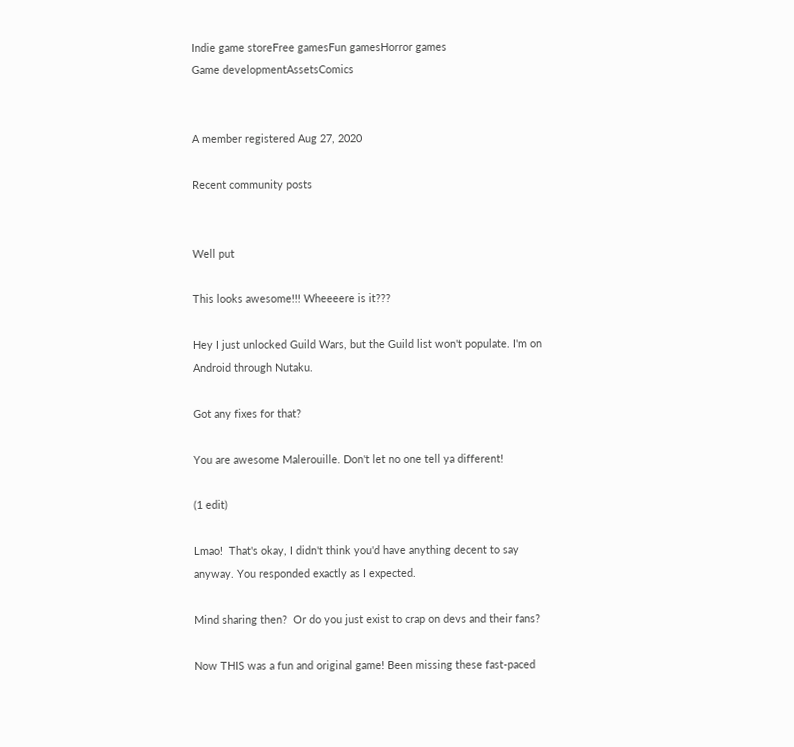Indie game storeFree gamesFun gamesHorror games
Game developmentAssetsComics


A member registered Aug 27, 2020

Recent community posts


Well put

This looks awesome!!! Wheeeere is it???

Hey I just unlocked Guild Wars, but the Guild list won't populate. I'm on Android through Nutaku.

Got any fixes for that?

You are awesome Malerouille. Don't let no one tell ya different!

(1 edit)

Lmao!  That's okay, I didn't think you'd have anything decent to say anyway. You responded exactly as I expected.

Mind sharing then?  Or do you just exist to crap on devs and their fans?

Now THIS was a fun and original game! Been missing these fast-paced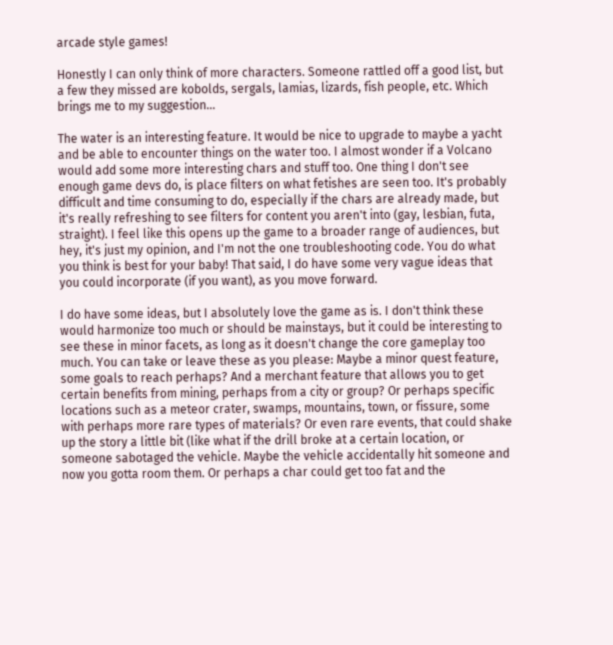arcade style games!

Honestly I can only think of more characters. Someone rattled off a good list, but a few they missed are kobolds, sergals, lamias, lizards, fish people, etc. Which brings me to my suggestion...

The water is an interesting feature. It would be nice to upgrade to maybe a yacht and be able to encounter things on the water too. I almost wonder if a Volcano would add some more interesting chars and stuff too. One thing I don't see enough game devs do, is place filters on what fetishes are seen too. It's probably difficult and time consuming to do, especially if the chars are already made, but it's really refreshing to see filters for content you aren't into (gay, lesbian, futa, straight). I feel like this opens up the game to a broader range of audiences, but hey, it's just my opinion, and I'm not the one troubleshooting code. You do what you think is best for your baby! That said, I do have some very vague ideas that you could incorporate (if you want), as you move forward.

I do have some ideas, but I absolutely love the game as is. I don't think these would harmonize too much or should be mainstays, but it could be interesting to see these in minor facets, as long as it doesn't change the core gameplay too much. You can take or leave these as you please: Maybe a minor quest feature, some goals to reach perhaps? And a merchant feature that allows you to get certain benefits from mining, perhaps from a city or group? Or perhaps specific locations such as a meteor crater, swamps, mountains, town, or fissure, some with perhaps more rare types of materials? Or even rare events, that could shake up the story a little bit (like what if the drill broke at a certain location, or someone sabotaged the vehicle. Maybe the vehicle accidentally hit someone and now you gotta room them. Or perhaps a char could get too fat and the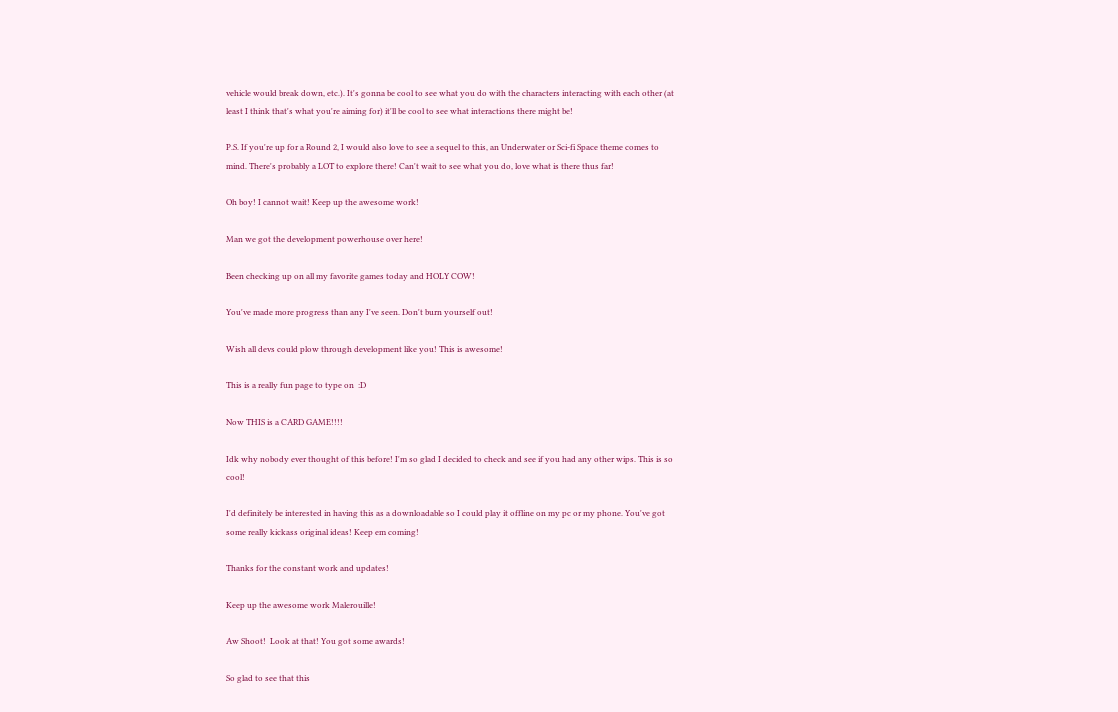vehicle would break down, etc.). It's gonna be cool to see what you do with the characters interacting with each other (at least I think that's what you're aiming for) it'll be cool to see what interactions there might be!

P.S. If you're up for a Round 2, I would also love to see a sequel to this, an Underwater or Sci-fi Space theme comes to mind. There's probably a LOT to explore there! Can't wait to see what you do, love what is there thus far!

Oh boy! I cannot wait! Keep up the awesome work!

Man we got the development powerhouse over here!

Been checking up on all my favorite games today and HOLY COW!

You've made more progress than any I've seen. Don't burn yourself out!

Wish all devs could plow through development like you! This is awesome!

This is a really fun page to type on  :D

Now THIS is a CARD GAME!!!!

Idk why nobody ever thought of this before! I'm so glad I decided to check and see if you had any other wips. This is so cool!

I'd definitely be interested in having this as a downloadable so I could play it offline on my pc or my phone. You've got some really kickass original ideas! Keep em coming!

Thanks for the constant work and updates!

Keep up the awesome work Malerouille!

Aw Shoot!  Look at that! You got some awards!

So glad to see that this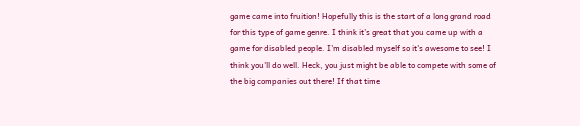game came into fruition! Hopefully this is the start of a long grand road for this type of game genre. I think it's great that you came up with a game for disabled people. I'm disabled myself so it's awesome to see! I think you'll do well. Heck, you just might be able to compete with some of the big companies out there! If that time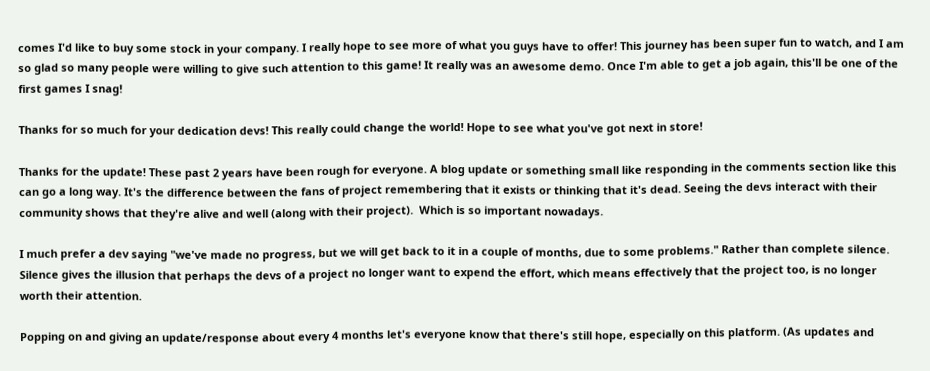comes I'd like to buy some stock in your company. I really hope to see more of what you guys have to offer! This journey has been super fun to watch, and I am so glad so many people were willing to give such attention to this game! It really was an awesome demo. Once I'm able to get a job again, this'll be one of the first games I snag!

Thanks for so much for your dedication devs! This really could change the world! Hope to see what you've got next in store!

Thanks for the update! These past 2 years have been rough for everyone. A blog update or something small like responding in the comments section like this can go a long way. It's the difference between the fans of project remembering that it exists or thinking that it's dead. Seeing the devs interact with their community shows that they're alive and well (along with their project).  Which is so important nowadays.

I much prefer a dev saying "we've made no progress, but we will get back to it in a couple of months, due to some problems." Rather than complete silence. Silence gives the illusion that perhaps the devs of a project no longer want to expend the effort, which means effectively that the project too, is no longer worth their attention.

Popping on and giving an update/response about every 4 months let's everyone know that there's still hope, especially on this platform. (As updates and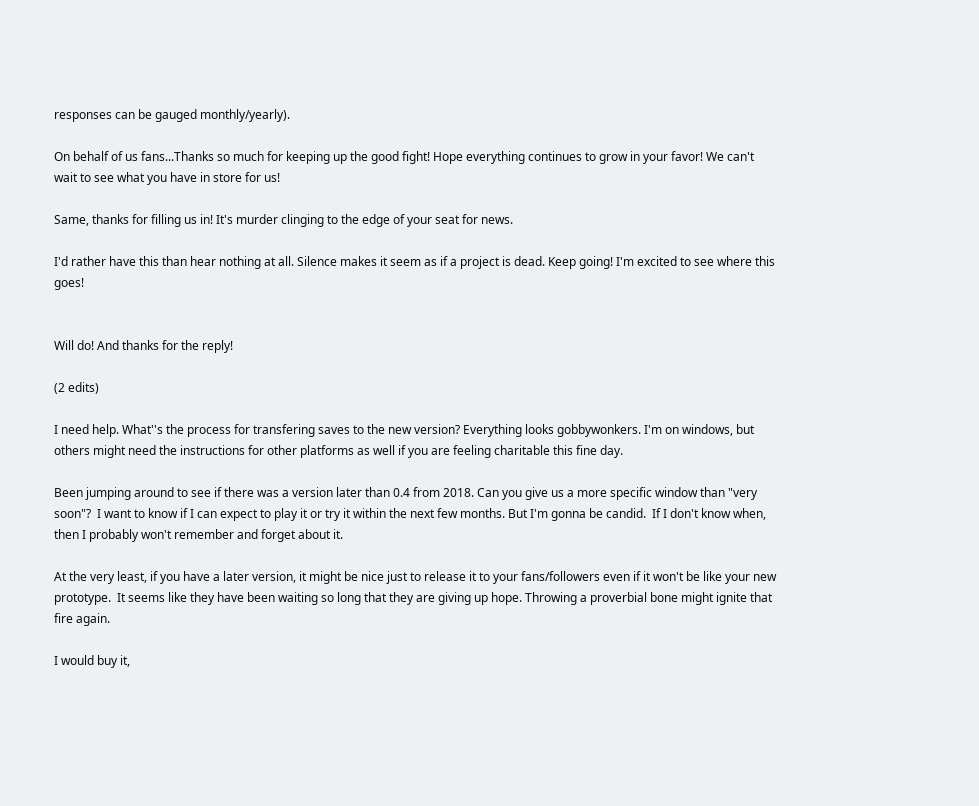responses can be gauged monthly/yearly).

On behalf of us fans...Thanks so much for keeping up the good fight! Hope everything continues to grow in your favor! We can't wait to see what you have in store for us!

Same, thanks for filling us in! It's murder clinging to the edge of your seat for news.

I'd rather have this than hear nothing at all. Silence makes it seem as if a project is dead. Keep going! I'm excited to see where this goes!


Will do! And thanks for the reply!

(2 edits)

I need help. What''s the process for transfering saves to the new version? Everything looks gobbywonkers. I'm on windows, but others might need the instructions for other platforms as well if you are feeling charitable this fine day.

Been jumping around to see if there was a version later than 0.4 from 2018. Can you give us a more specific window than "very soon"?  I want to know if I can expect to play it or try it within the next few months. But I'm gonna be candid.  If I don't know when, then I probably won't remember and forget about it.

At the very least, if you have a later version, it might be nice just to release it to your fans/followers even if it won't be like your new prototype.  It seems like they have been waiting so long that they are giving up hope. Throwing a proverbial bone might ignite that fire again.

I would buy it,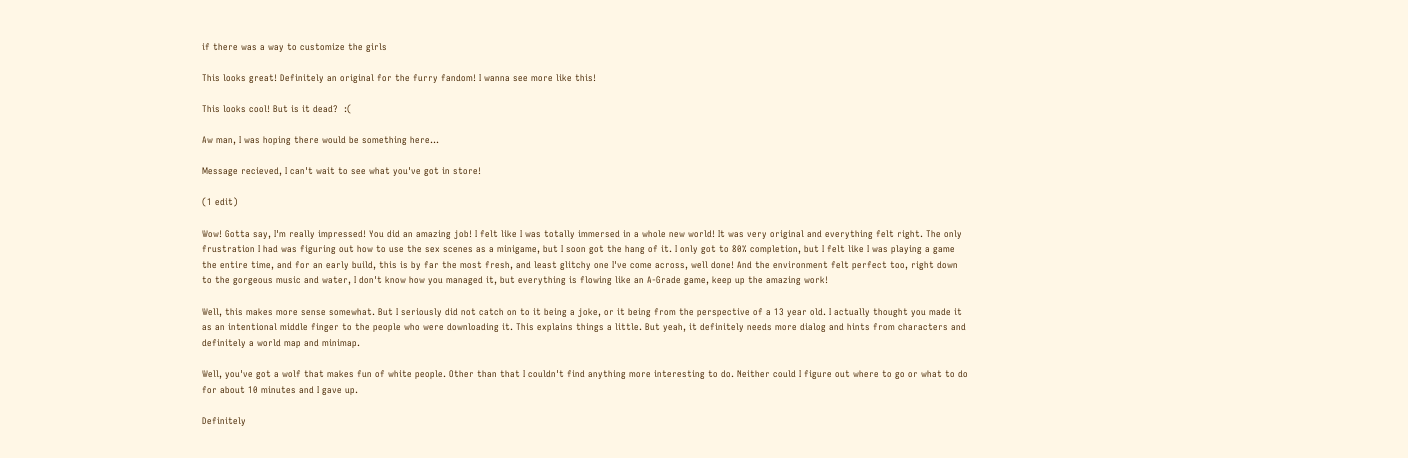if there was a way to customize the girls

This looks great! Definitely an original for the furry fandom! I wanna see more like this!

This looks cool! But is it dead?  :(

Aw man, I was hoping there would be something here...

Message recieved, I can't wait to see what you've got in store!

(1 edit)

Wow! Gotta say, I'm really impressed! You did an amazing job! I felt like I was totally immersed in a whole new world! It was very original and everything felt right. The only frustration I had was figuring out how to use the sex scenes as a minigame, but I soon got the hang of it. I only got to 80% completion, but I felt like I was playing a game the entire time, and for an early build, this is by far the most fresh, and least glitchy one I've come across, well done! And the environment felt perfect too, right down to the gorgeous music and water, I don't know how you managed it, but everything is flowing like an A-Grade game, keep up the amazing work!

Well, this makes more sense somewhat. But I seriously did not catch on to it being a joke, or it being from the perspective of a 13 year old. I actually thought you made it as an intentional middle finger to the people who were downloading it. This explains things a little. But yeah, it definitely needs more dialog and hints from characters and definitely a world map and minimap.

Well, you've got a wolf that makes fun of white people. Other than that I couldn't find anything more interesting to do. Neither could I figure out where to go or what to do for about 10 minutes and I gave up.

Definitely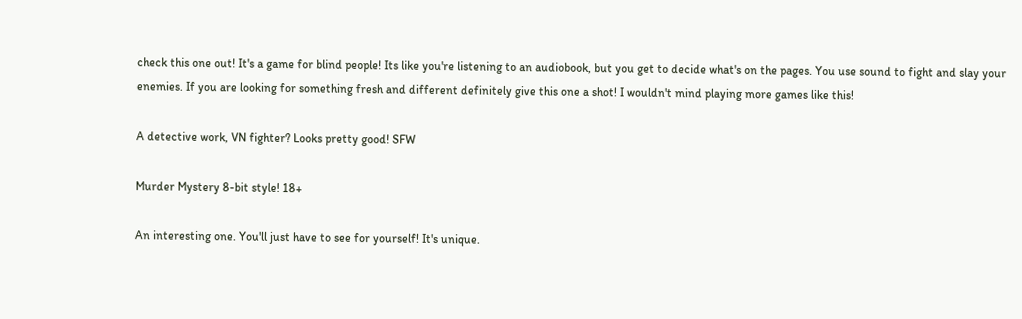check this one out! It's a game for blind people! Its like you're listening to an audiobook, but you get to decide what's on the pages. You use sound to fight and slay your enemies. If you are looking for something fresh and different definitely give this one a shot! I wouldn't mind playing more games like this!

A detective work, VN fighter? Looks pretty good! SFW

Murder Mystery 8-bit style! 18+

An interesting one. You'll just have to see for yourself! It's unique.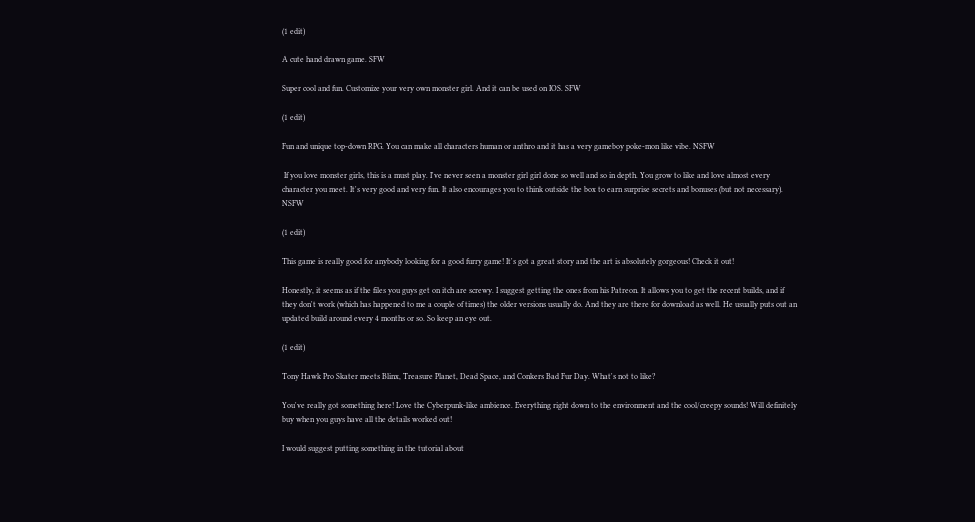(1 edit)

A cute hand drawn game. SFW

Super cool and fun. Customize your very own monster girl. And it can be used on IOS. SFW

(1 edit)

Fun and unique top-down RPG. You can make all characters human or anthro and it has a very gameboy poke-mon like vibe. NSFW

 If you love monster girls, this is a must play. I've never seen a monster girl girl done so well and so in depth. You grow to like and love almost every character you meet. It's very good and very fun. It also encourages you to think outside the box to earn surprise secrets and bonuses (but not necessary). NSFW

(1 edit)

This game is really good for anybody looking for a good furry game! It's got a great story and the art is absolutely gorgeous! Check it out!

Honestly, it seems as if the files you guys get on itch are screwy. I suggest getting the ones from his Patreon. It allows you to get the recent builds, and if they don't work (which has happened to me a couple of times) the older versions usually do. And they are there for download as well. He usually puts out an updated build around every 4 months or so. So keep an eye out.

(1 edit)

Tony Hawk Pro Skater meets Blinx, Treasure Planet, Dead Space, and Conkers Bad Fur Day. What's not to like?

You've really got something here! Love the Cyberpunk-like ambience. Everything right down to the environment and the cool/creepy sounds! Will definitely buy when you guys have all the details worked out!

I would suggest putting something in the tutorial about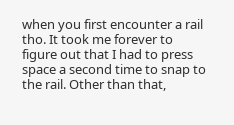when you first encounter a rail tho. It took me forever to figure out that I had to press space a second time to snap to the rail. Other than that,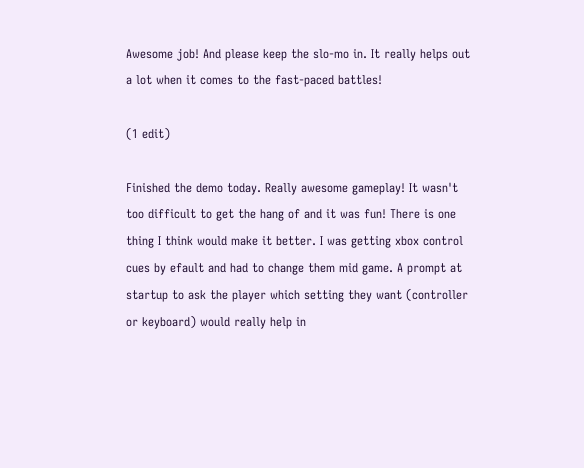Awesome job! And please keep the slo-mo in. It really helps out a lot when it comes to the fast-paced battles!

(1 edit)

Finished the demo today. Really awesome gameplay! It wasn't too difficult to get the hang of and it was fun! There is one thing I think would make it better. I was getting xbox control cues by efault and had to change them mid game. A prompt at startup to ask the player which setting they want (controller or keyboard) would really help in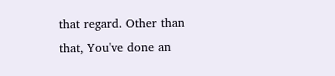that regard. Other than that, You've done an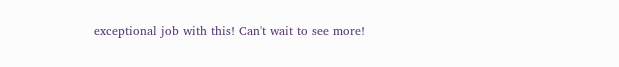exceptional job with this! Can't wait to see more!